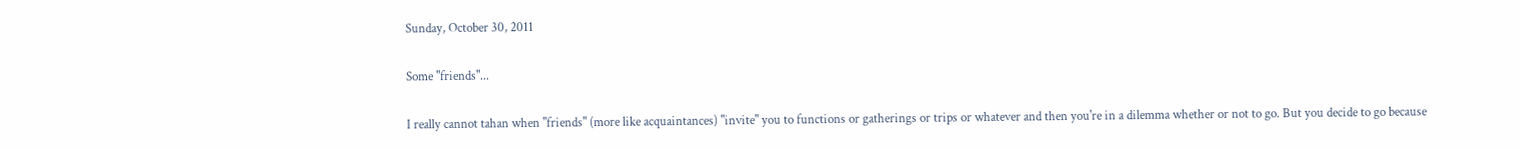Sunday, October 30, 2011

Some "friends"...

I really cannot tahan when "friends" (more like acquaintances) "invite" you to functions or gatherings or trips or whatever and then you're in a dilemma whether or not to go. But you decide to go because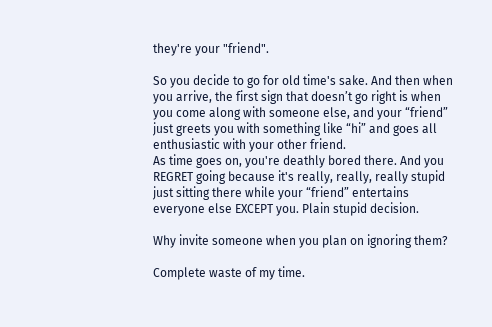they're your "friend".

So you decide to go for old time's sake. And then when you arrive, the first sign that doesn’t go right is when you come along with someone else, and your “friend” just greets you with something like “hi” and goes all enthusiastic with your other friend.
As time goes on, you're deathly bored there. And you REGRET going because it's really, really, really stupid just sitting there while your “friend” entertains everyone else EXCEPT you. Plain stupid decision.

Why invite someone when you plan on ignoring them?

Complete waste of my time.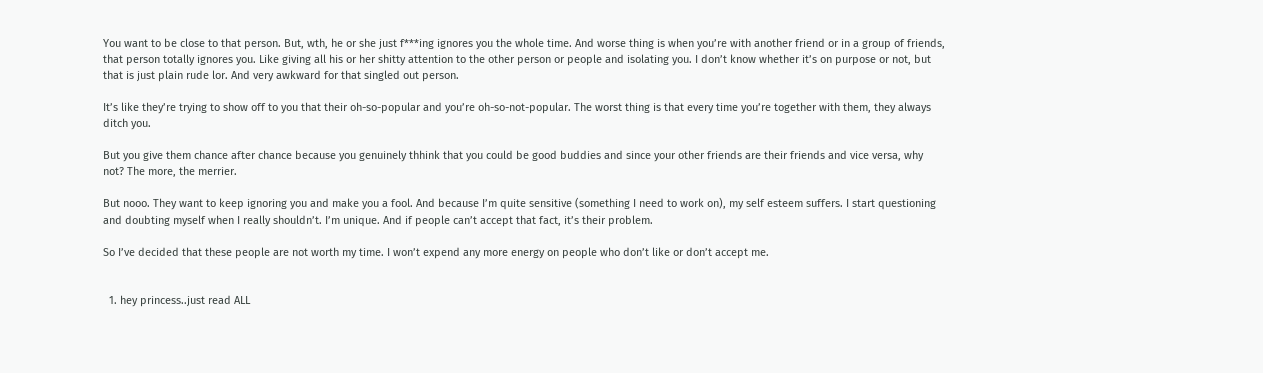You want to be close to that person. But, wth, he or she just f***ing ignores you the whole time. And worse thing is when you’re with another friend or in a group of friends, that person totally ignores you. Like giving all his or her shitty attention to the other person or people and isolating you. I don’t know whether it’s on purpose or not, but that is just plain rude lor. And very awkward for that singled out person.

It’s like they’re trying to show off to you that their oh-so-popular and you’re oh-so-not-popular. The worst thing is that every time you’re together with them, they always ditch you.

But you give them chance after chance because you genuinely thhink that you could be good buddies and since your other friends are their friends and vice versa, why not? The more, the merrier.

But nooo. They want to keep ignoring you and make you a fool. And because I’m quite sensitive (something I need to work on), my self esteem suffers. I start questioning and doubting myself when I really shouldn’t. I’m unique. And if people can’t accept that fact, it’s their problem.

So I’ve decided that these people are not worth my time. I won’t expend any more energy on people who don’t like or don’t accept me.


  1. hey princess..just read ALL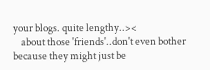your blogs. quite lengthy..><
    about those 'friends'..don't even bother because they might just be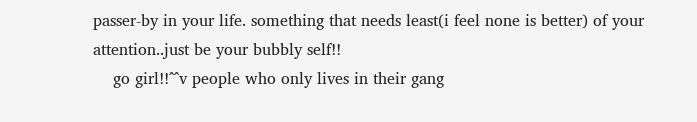passer-by in your life. something that needs least(i feel none is better) of your attention..just be your bubbly self!!
    go girl!!^^v people who only lives in their gang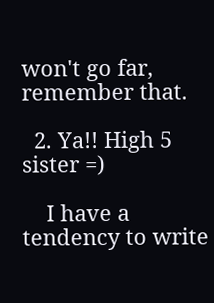won't go far, remember that.

  2. Ya!! High 5 sister =)

    I have a tendency to write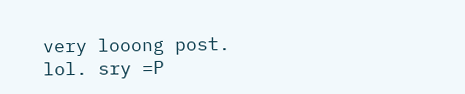very looong post. lol. sry =P